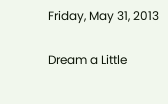Friday, May 31, 2013

Dream a Little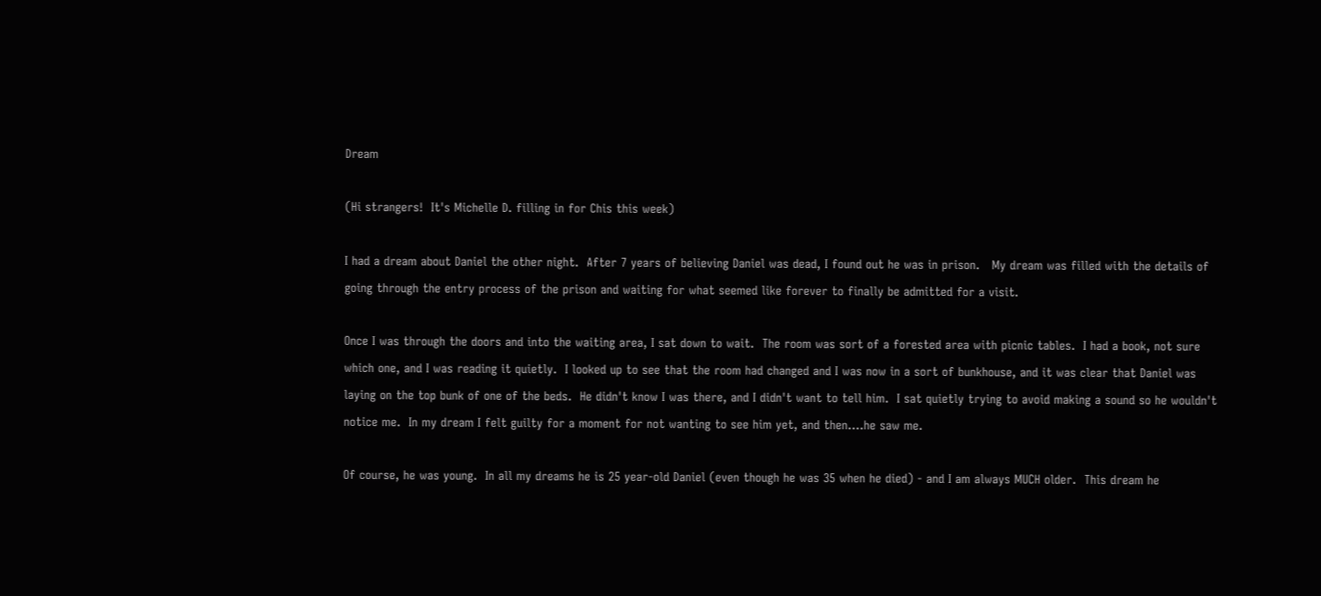Dream

(Hi strangers!  It's Michelle D. filling in for Chis this week)

I had a dream about Daniel the other night.  After 7 years of believing Daniel was dead, I found out he was in prison.   My dream was filled with the details of going through the entry process of the prison and waiting for what seemed like forever to finally be admitted for a visit.

Once I was through the doors and into the waiting area, I sat down to wait.  The room was sort of a forested area with picnic tables.  I had a book, not sure which one, and I was reading it quietly.  I looked up to see that the room had changed and I was now in a sort of bunkhouse, and it was clear that Daniel was laying on the top bunk of one of the beds.  He didn't know I was there, and I didn't want to tell him.  I sat quietly trying to avoid making a sound so he wouldn't notice me.  In my dream I felt guilty for a moment for not wanting to see him yet, and then....he saw me.

Of course, he was young.  In all my dreams he is 25 year-old Daniel (even though he was 35 when he died) - and I am always MUCH older.  This dream he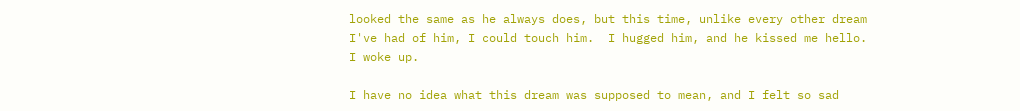looked the same as he always does, but this time, unlike every other dream I've had of him, I could touch him.  I hugged him, and he kissed me hello.  I woke up.

I have no idea what this dream was supposed to mean, and I felt so sad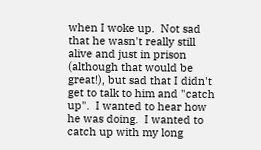when I woke up.  Not sad that he wasn't really still alive and just in prison (although that would be great!), but sad that I didn't get to talk to him and "catch up".  I wanted to hear how he was doing.  I wanted to catch up with my long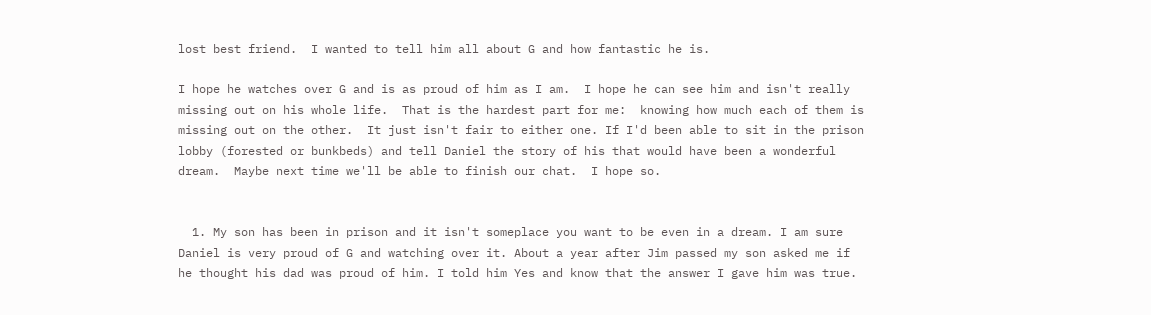lost best friend.  I wanted to tell him all about G and how fantastic he is.

I hope he watches over G and is as proud of him as I am.  I hope he can see him and isn't really missing out on his whole life.  That is the hardest part for me:  knowing how much each of them is missing out on the other.  It just isn't fair to either one. If I'd been able to sit in the prison lobby (forested or bunkbeds) and tell Daniel the story of his that would have been a wonderful dream.  Maybe next time we'll be able to finish our chat.  I hope so.


  1. My son has been in prison and it isn't someplace you want to be even in a dream. I am sure Daniel is very proud of G and watching over it. About a year after Jim passed my son asked me if he thought his dad was proud of him. I told him Yes and know that the answer I gave him was true.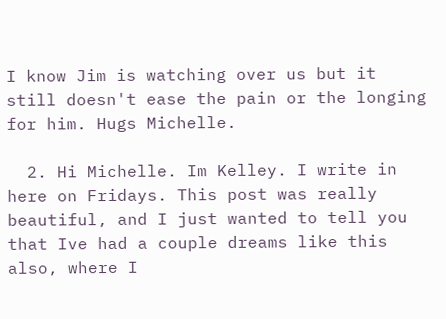I know Jim is watching over us but it still doesn't ease the pain or the longing for him. Hugs Michelle.

  2. Hi Michelle. Im Kelley. I write in here on Fridays. This post was really beautiful, and I just wanted to tell you that Ive had a couple dreams like this also, where I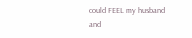could FEEL my husband and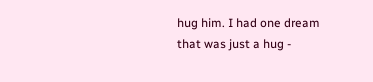hug him. I had one dream that was just a hug -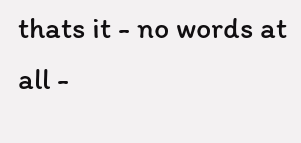thats it - no words at all -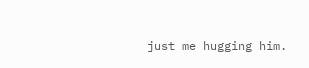just me hugging him.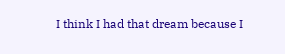I think I had that dream because I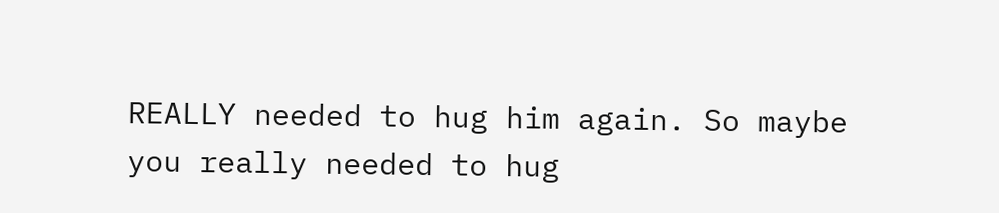REALLY needed to hug him again. So maybe you really needed to hug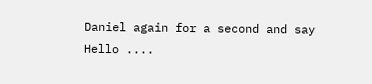Daniel again for a second and say Hello ....